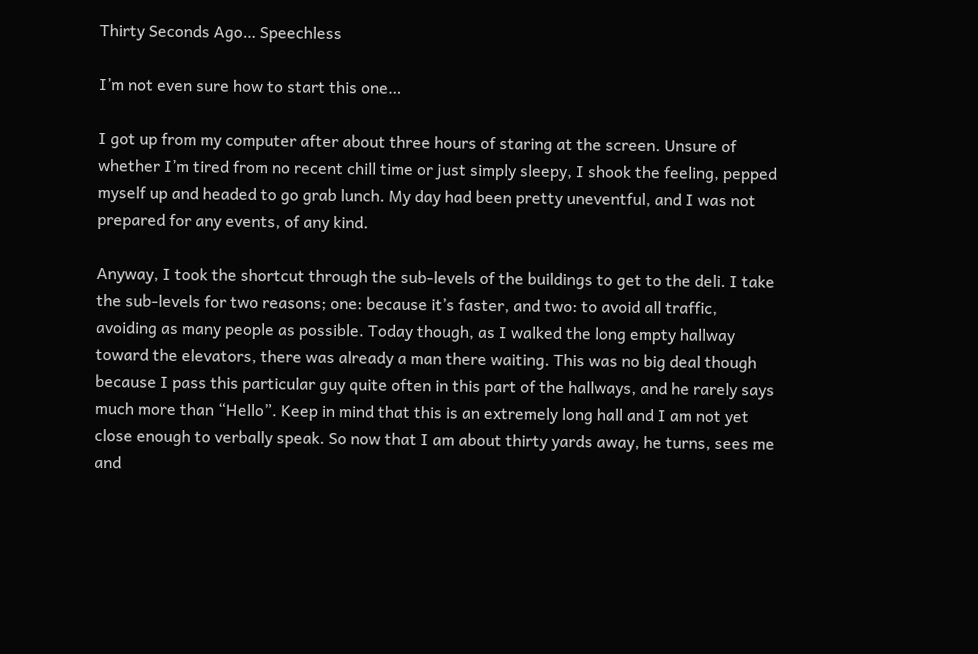Thirty Seconds Ago… Speechless

I’m not even sure how to start this one…

I got up from my computer after about three hours of staring at the screen. Unsure of whether I’m tired from no recent chill time or just simply sleepy, I shook the feeling, pepped myself up and headed to go grab lunch. My day had been pretty uneventful, and I was not prepared for any events, of any kind.

Anyway, I took the shortcut through the sub-levels of the buildings to get to the deli. I take the sub-levels for two reasons; one: because it’s faster, and two: to avoid all traffic, avoiding as many people as possible. Today though, as I walked the long empty hallway toward the elevators, there was already a man there waiting. This was no big deal though because I pass this particular guy quite often in this part of the hallways, and he rarely says much more than “Hello”. Keep in mind that this is an extremely long hall and I am not yet close enough to verbally speak. So now that I am about thirty yards away, he turns, sees me and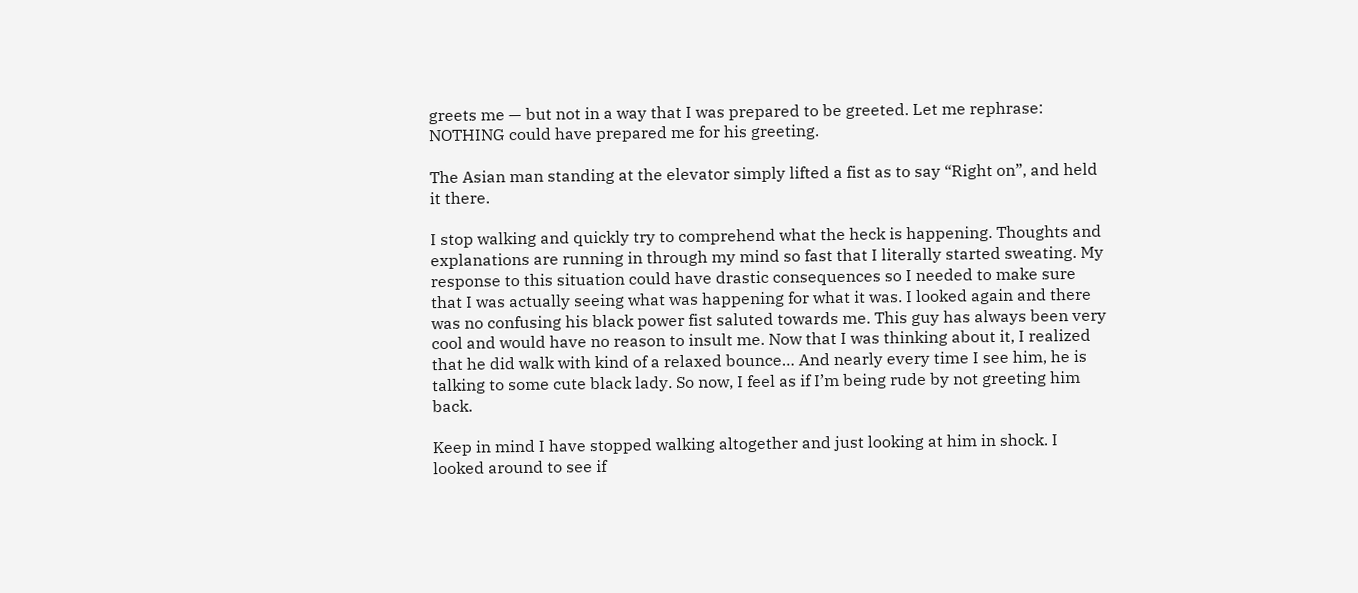greets me — but not in a way that I was prepared to be greeted. Let me rephrase: NOTHING could have prepared me for his greeting.

The Asian man standing at the elevator simply lifted a fist as to say “Right on”, and held it there.

I stop walking and quickly try to comprehend what the heck is happening. Thoughts and explanations are running in through my mind so fast that I literally started sweating. My response to this situation could have drastic consequences so I needed to make sure that I was actually seeing what was happening for what it was. I looked again and there was no confusing his black power fist saluted towards me. This guy has always been very cool and would have no reason to insult me. Now that I was thinking about it, I realized that he did walk with kind of a relaxed bounce… And nearly every time I see him, he is talking to some cute black lady. So now, I feel as if I’m being rude by not greeting him back.

Keep in mind I have stopped walking altogether and just looking at him in shock. I looked around to see if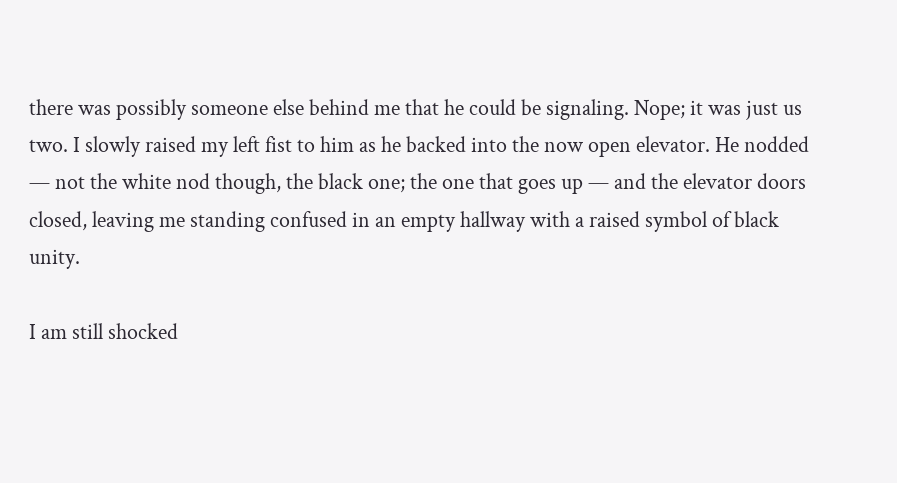there was possibly someone else behind me that he could be signaling. Nope; it was just us two. I slowly raised my left fist to him as he backed into the now open elevator. He nodded — not the white nod though, the black one; the one that goes up — and the elevator doors closed, leaving me standing confused in an empty hallway with a raised symbol of black unity.

I am still shocked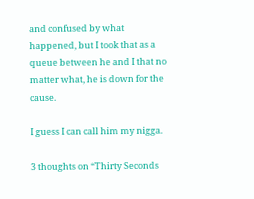and confused by what happened, but I took that as a queue between he and I that no matter what, he is down for the cause.

I guess I can call him my nigga.

3 thoughts on “Thirty Seconds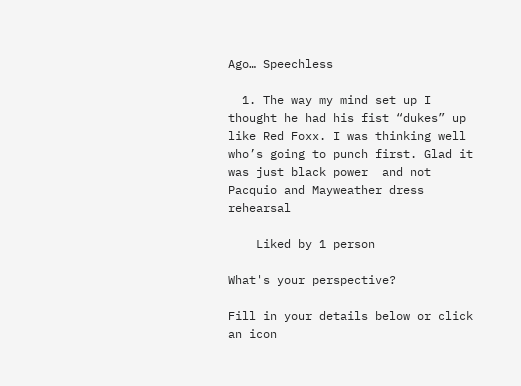Ago… Speechless

  1. The way my mind set up I thought he had his fist “dukes” up like Red Foxx. I was thinking well who’s going to punch first. Glad it was just black power  and not Pacquio and Mayweather dress rehearsal

    Liked by 1 person

What's your perspective?

Fill in your details below or click an icon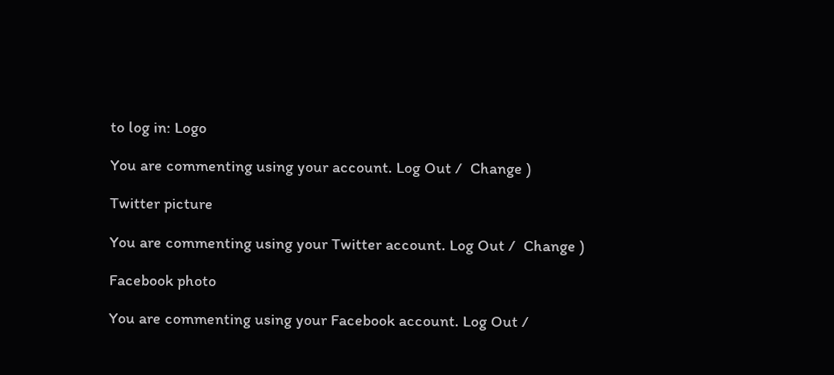to log in: Logo

You are commenting using your account. Log Out /  Change )

Twitter picture

You are commenting using your Twitter account. Log Out /  Change )

Facebook photo

You are commenting using your Facebook account. Log Out /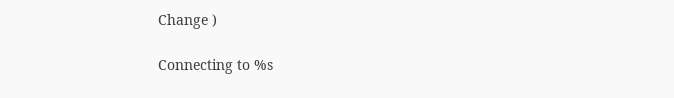Change )

Connecting to %s